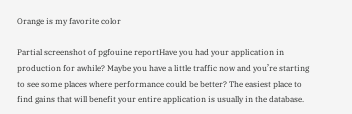Orange is my favorite color

Partial screenshot of pgfouine reportHave you had your application in production for awhile? Maybe you have a little traffic now and you’re starting to see some places where performance could be better? The easiest place to find gains that will benefit your entire application is usually in the database.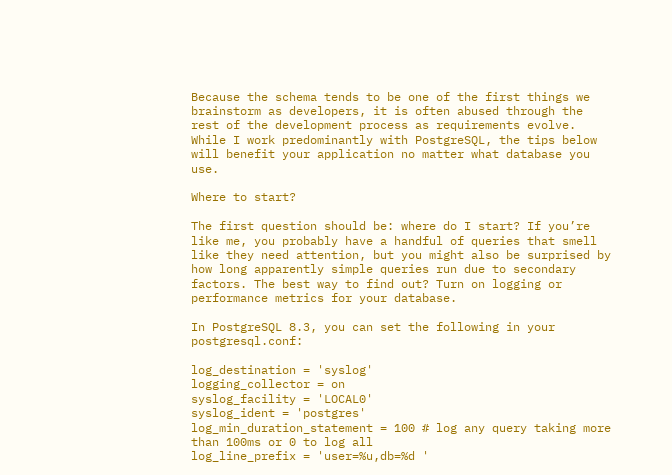Because the schema tends to be one of the first things we brainstorm as developers, it is often abused through the rest of the development process as requirements evolve. While I work predominantly with PostgreSQL, the tips below will benefit your application no matter what database you use.

Where to start?

The first question should be: where do I start? If you’re like me, you probably have a handful of queries that smell like they need attention, but you might also be surprised by how long apparently simple queries run due to secondary factors. The best way to find out? Turn on logging or performance metrics for your database.

In PostgreSQL 8.3, you can set the following in your postgresql.conf:

log_destination = 'syslog'
logging_collector = on
syslog_facility = 'LOCAL0'
syslog_ident = 'postgres'
log_min_duration_statement = 100 # log any query taking more than 100ms or 0 to log all
log_line_prefix = 'user=%u,db=%d '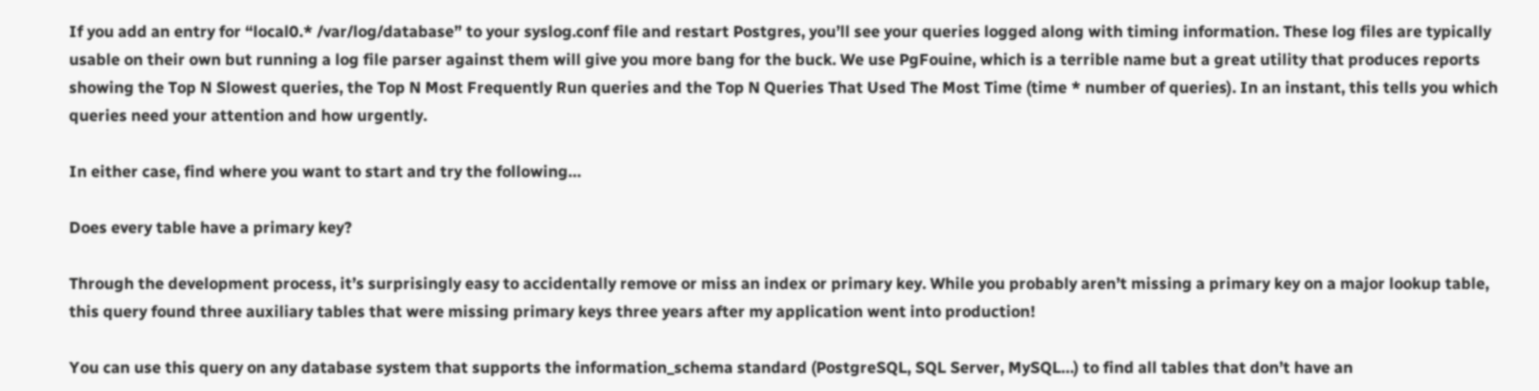If you add an entry for “local0.* /var/log/database” to your syslog.conf file and restart Postgres, you’ll see your queries logged along with timing information. These log files are typically usable on their own but running a log file parser against them will give you more bang for the buck. We use PgFouine, which is a terrible name but a great utility that produces reports showing the Top N Slowest queries, the Top N Most Frequently Run queries and the Top N Queries That Used The Most Time (time * number of queries). In an instant, this tells you which queries need your attention and how urgently.

In either case, find where you want to start and try the following…

Does every table have a primary key?

Through the development process, it’s surprisingly easy to accidentally remove or miss an index or primary key. While you probably aren’t missing a primary key on a major lookup table, this query found three auxiliary tables that were missing primary keys three years after my application went into production!

You can use this query on any database system that supports the information_schema standard (PostgreSQL, SQL Server, MySQL…) to find all tables that don’t have an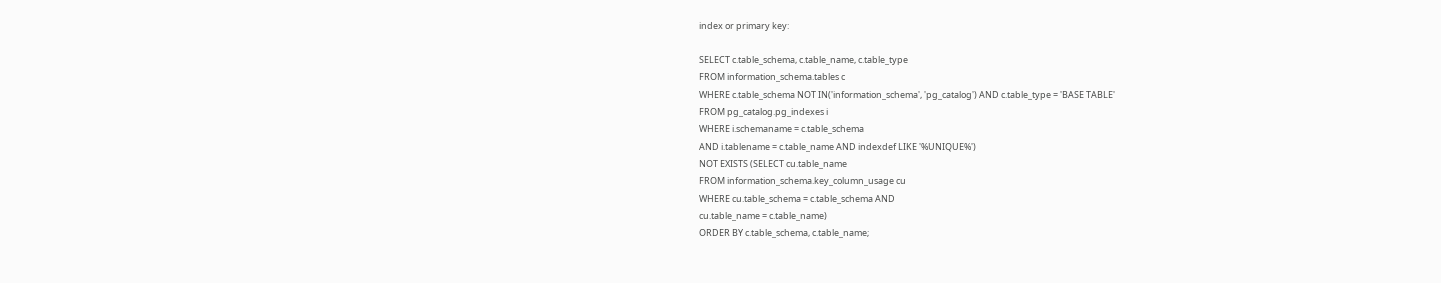index or primary key:

SELECT c.table_schema, c.table_name, c.table_type
FROM information_schema.tables c
WHERE c.table_schema NOT IN('information_schema', 'pg_catalog') AND c.table_type = 'BASE TABLE'
FROM pg_catalog.pg_indexes i
WHERE i.schemaname = c.table_schema
AND i.tablename = c.table_name AND indexdef LIKE '%UNIQUE%')
NOT EXISTS (SELECT cu.table_name
FROM information_schema.key_column_usage cu
WHERE cu.table_schema = c.table_schema AND
cu.table_name = c.table_name)
ORDER BY c.table_schema, c.table_name;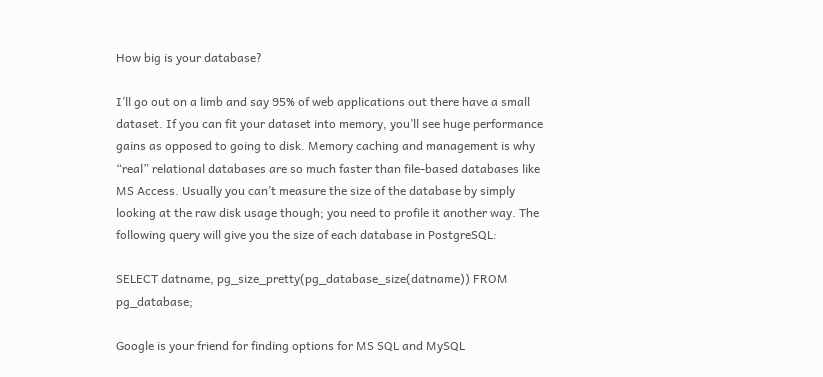How big is your database?

I’ll go out on a limb and say 95% of web applications out there have a small dataset. If you can fit your dataset into memory, you’ll see huge performance gains as opposed to going to disk. Memory caching and management is why “real” relational databases are so much faster than file-based databases like MS Access. Usually you can’t measure the size of the database by simply looking at the raw disk usage though; you need to profile it another way. The following query will give you the size of each database in PostgreSQL:

SELECT datname, pg_size_pretty(pg_database_size(datname)) FROM pg_database;

Google is your friend for finding options for MS SQL and MySQL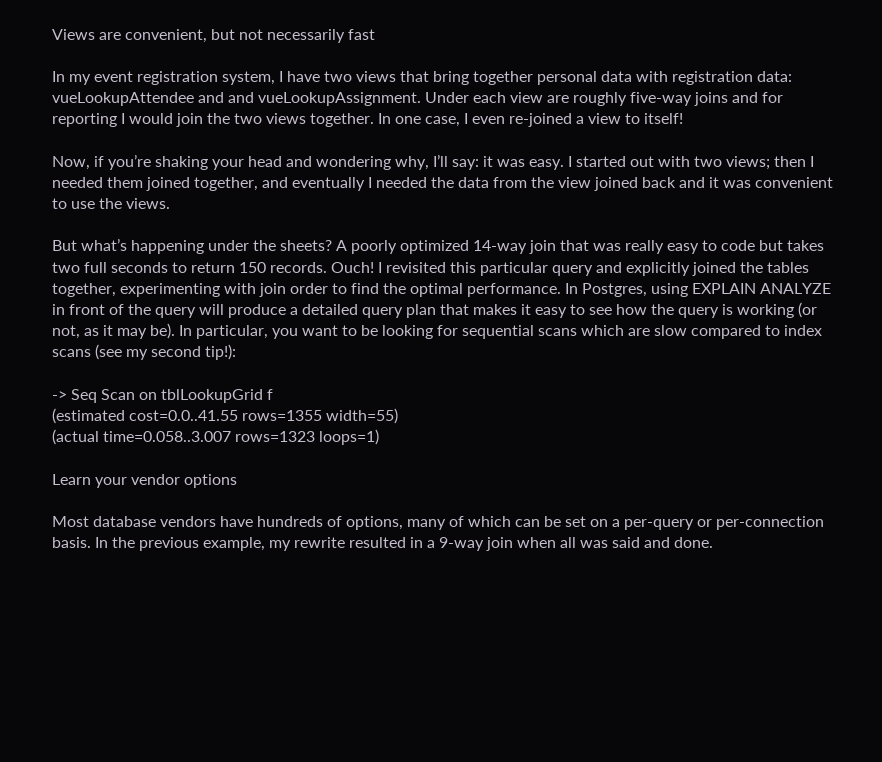Views are convenient, but not necessarily fast

In my event registration system, I have two views that bring together personal data with registration data: vueLookupAttendee and and vueLookupAssignment. Under each view are roughly five-way joins and for reporting I would join the two views together. In one case, I even re-joined a view to itself!

Now, if you’re shaking your head and wondering why, I’ll say: it was easy. I started out with two views; then I needed them joined together, and eventually I needed the data from the view joined back and it was convenient to use the views.

But what’s happening under the sheets? A poorly optimized 14-way join that was really easy to code but takes two full seconds to return 150 records. Ouch! I revisited this particular query and explicitly joined the tables together, experimenting with join order to find the optimal performance. In Postgres, using EXPLAIN ANALYZE in front of the query will produce a detailed query plan that makes it easy to see how the query is working (or not, as it may be). In particular, you want to be looking for sequential scans which are slow compared to index scans (see my second tip!):

-> Seq Scan on tblLookupGrid f
(estimated cost=0.0..41.55 rows=1355 width=55)
(actual time=0.058..3.007 rows=1323 loops=1)

Learn your vendor options

Most database vendors have hundreds of options, many of which can be set on a per-query or per-connection basis. In the previous example, my rewrite resulted in a 9-way join when all was said and done.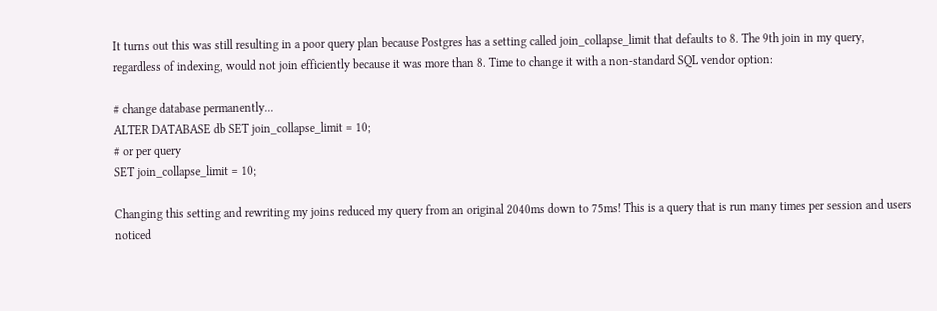It turns out this was still resulting in a poor query plan because Postgres has a setting called join_collapse_limit that defaults to 8. The 9th join in my query, regardless of indexing, would not join efficiently because it was more than 8. Time to change it with a non-standard SQL vendor option:

# change database permanently...
ALTER DATABASE db SET join_collapse_limit = 10;
# or per query
SET join_collapse_limit = 10;

Changing this setting and rewriting my joins reduced my query from an original 2040ms down to 75ms! This is a query that is run many times per session and users noticed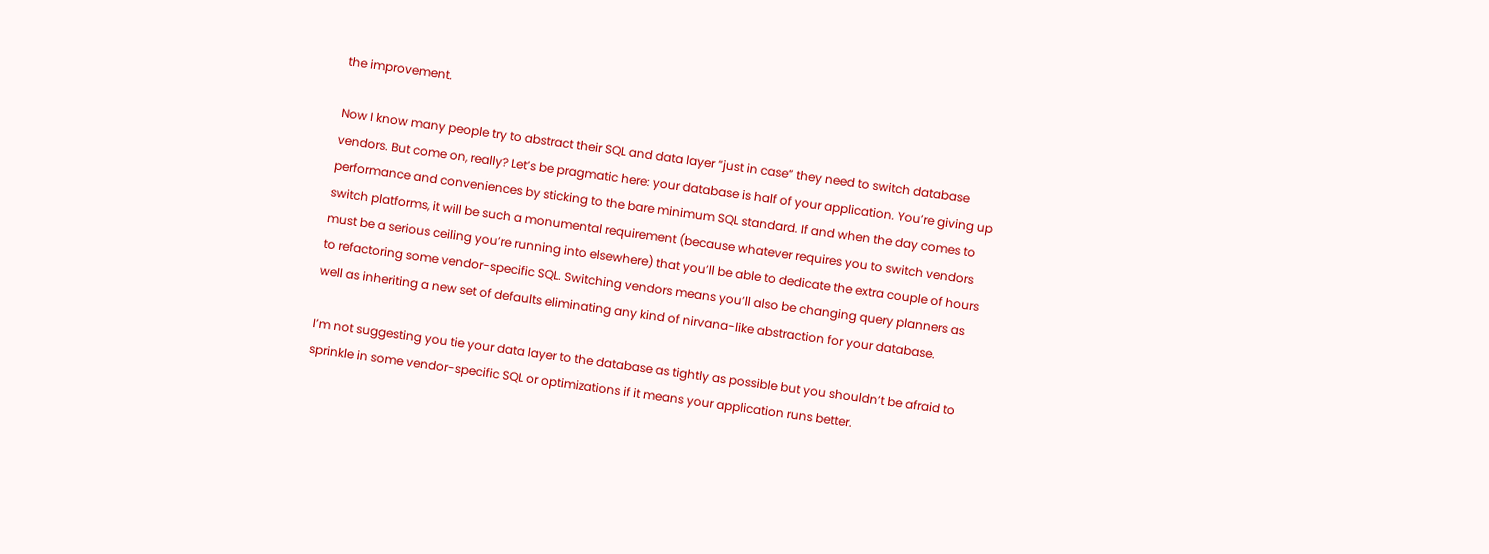the improvement.

Now I know many people try to abstract their SQL and data layer “just in case” they need to switch database vendors. But come on, really? Let’s be pragmatic here: your database is half of your application. You’re giving up performance and conveniences by sticking to the bare minimum SQL standard. If and when the day comes to switch platforms, it will be such a monumental requirement (because whatever requires you to switch vendors must be a serious ceiling you’re running into elsewhere) that you’ll be able to dedicate the extra couple of hours to refactoring some vendor-specific SQL. Switching vendors means you’ll also be changing query planners as well as inheriting a new set of defaults eliminating any kind of nirvana-like abstraction for your database.

I’m not suggesting you tie your data layer to the database as tightly as possible but you shouldn’t be afraid to sprinkle in some vendor-specific SQL or optimizations if it means your application runs better.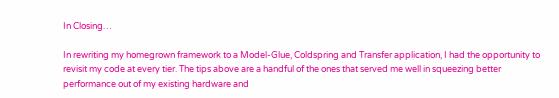In Closing…

In rewriting my homegrown framework to a Model-Glue, Coldspring and Transfer application, I had the opportunity to revisit my code at every tier. The tips above are a handful of the ones that served me well in squeezing better performance out of my existing hardware and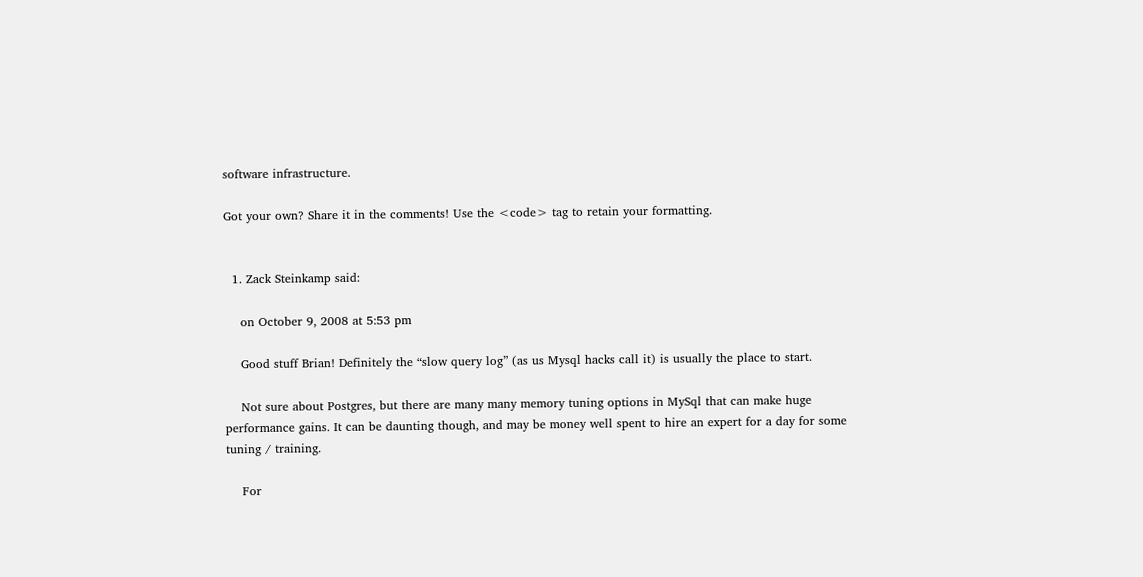software infrastructure.

Got your own? Share it in the comments! Use the <code> tag to retain your formatting.


  1. Zack Steinkamp said:

    on October 9, 2008 at 5:53 pm

    Good stuff Brian! Definitely the “slow query log” (as us Mysql hacks call it) is usually the place to start.

    Not sure about Postgres, but there are many many memory tuning options in MySql that can make huge performance gains. It can be daunting though, and may be money well spent to hire an expert for a day for some tuning / training.

    For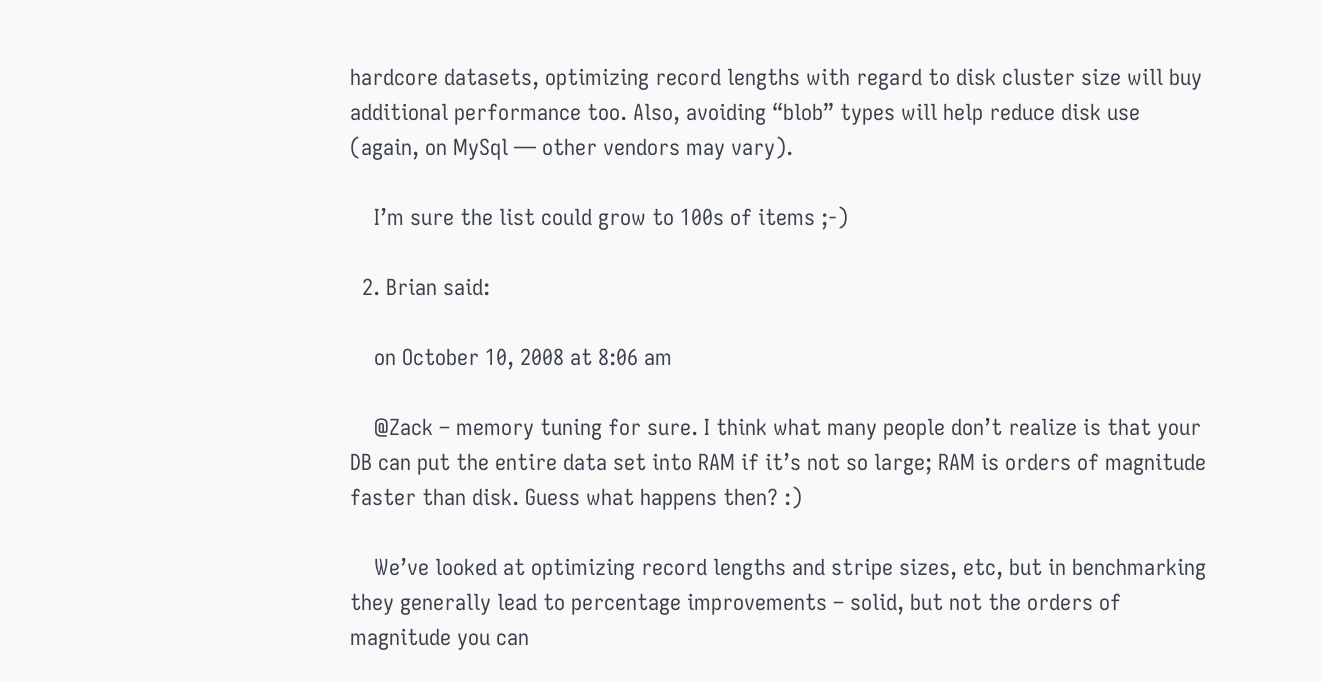hardcore datasets, optimizing record lengths with regard to disk cluster size will buy additional performance too. Also, avoiding “blob” types will help reduce disk use (again, on MySql — other vendors may vary).

    I’m sure the list could grow to 100s of items ;-)

  2. Brian said:

    on October 10, 2008 at 8:06 am

    @Zack – memory tuning for sure. I think what many people don’t realize is that your DB can put the entire data set into RAM if it’s not so large; RAM is orders of magnitude faster than disk. Guess what happens then? :)

    We’ve looked at optimizing record lengths and stripe sizes, etc, but in benchmarking they generally lead to percentage improvements – solid, but not the orders of magnitude you can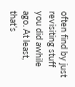often find by just revisiting stuff you did awhile ago. At least, that’s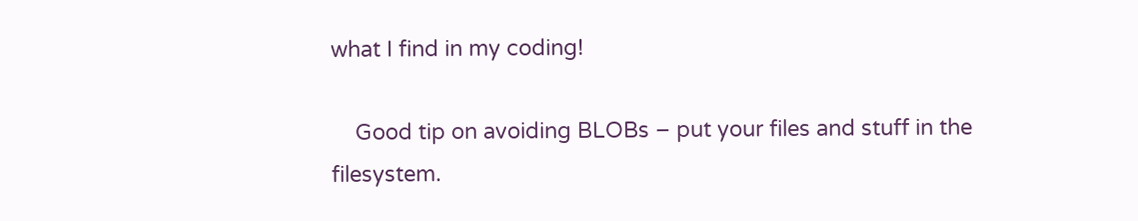what I find in my coding!

    Good tip on avoiding BLOBs – put your files and stuff in the filesystem.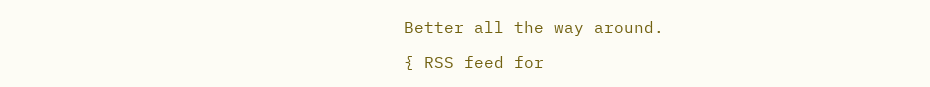Better all the way around.

{ RSS feed for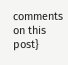comments on this post}